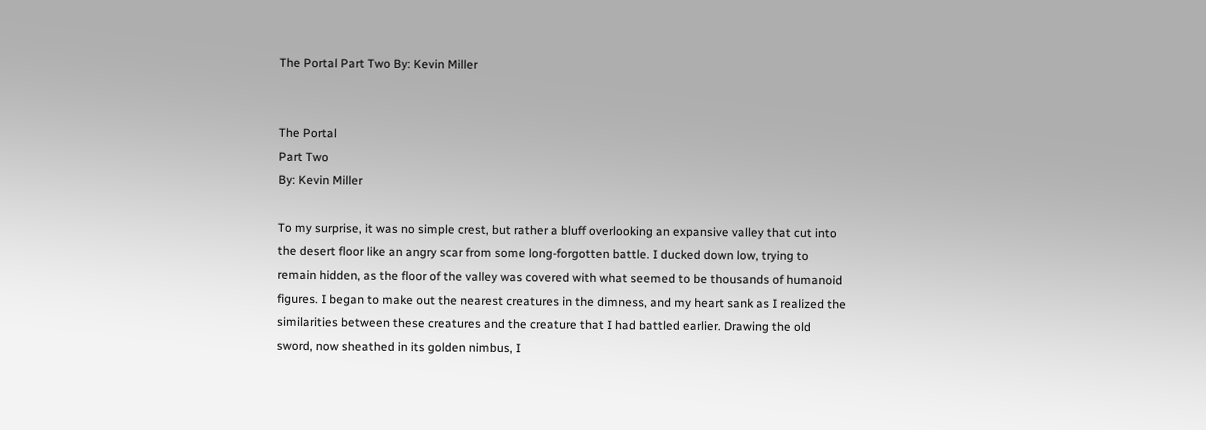The Portal Part Two By: Kevin Miller


The Portal
Part Two
By: Kevin Miller

To my surprise, it was no simple crest, but rather a bluff overlooking an expansive valley that cut into the desert floor like an angry scar from some long-forgotten battle. I ducked down low, trying to remain hidden, as the floor of the valley was covered with what seemed to be thousands of humanoid figures. I began to make out the nearest creatures in the dimness, and my heart sank as I realized the similarities between these creatures and the creature that I had battled earlier. Drawing the old sword, now sheathed in its golden nimbus, I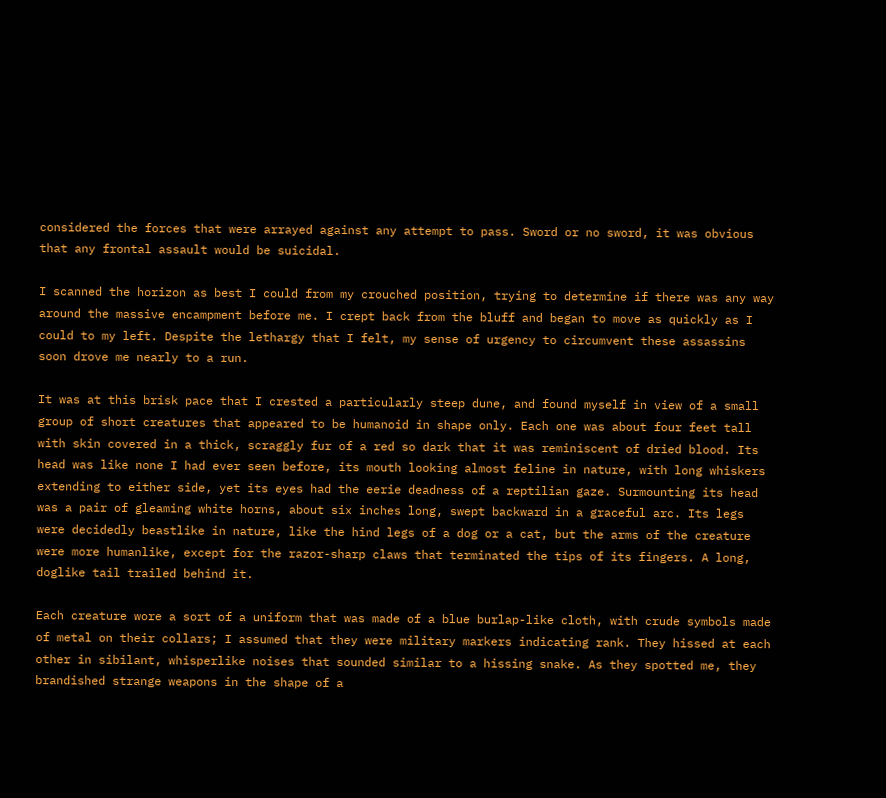considered the forces that were arrayed against any attempt to pass. Sword or no sword, it was obvious that any frontal assault would be suicidal.

I scanned the horizon as best I could from my crouched position, trying to determine if there was any way around the massive encampment before me. I crept back from the bluff and began to move as quickly as I could to my left. Despite the lethargy that I felt, my sense of urgency to circumvent these assassins soon drove me nearly to a run.

It was at this brisk pace that I crested a particularly steep dune, and found myself in view of a small group of short creatures that appeared to be humanoid in shape only. Each one was about four feet tall with skin covered in a thick, scraggly fur of a red so dark that it was reminiscent of dried blood. Its head was like none I had ever seen before, its mouth looking almost feline in nature, with long whiskers extending to either side, yet its eyes had the eerie deadness of a reptilian gaze. Surmounting its head was a pair of gleaming white horns, about six inches long, swept backward in a graceful arc. Its legs were decidedly beastlike in nature, like the hind legs of a dog or a cat, but the arms of the creature were more humanlike, except for the razor-sharp claws that terminated the tips of its fingers. A long, doglike tail trailed behind it.

Each creature wore a sort of a uniform that was made of a blue burlap-like cloth, with crude symbols made of metal on their collars; I assumed that they were military markers indicating rank. They hissed at each other in sibilant, whisperlike noises that sounded similar to a hissing snake. As they spotted me, they brandished strange weapons in the shape of a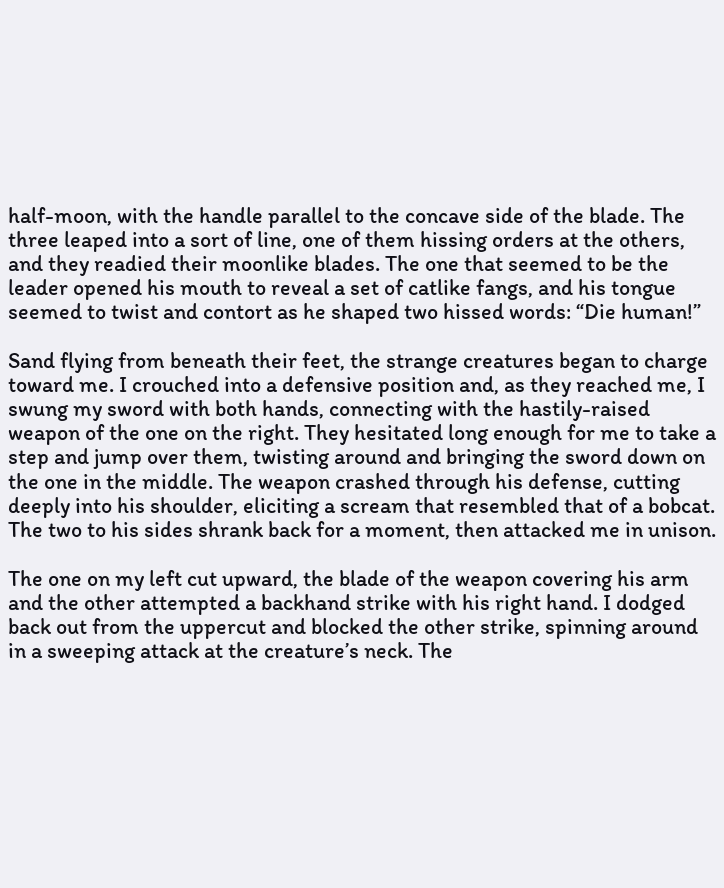half-moon, with the handle parallel to the concave side of the blade. The three leaped into a sort of line, one of them hissing orders at the others, and they readied their moonlike blades. The one that seemed to be the leader opened his mouth to reveal a set of catlike fangs, and his tongue seemed to twist and contort as he shaped two hissed words: “Die human!”

Sand flying from beneath their feet, the strange creatures began to charge toward me. I crouched into a defensive position and, as they reached me, I swung my sword with both hands, connecting with the hastily-raised weapon of the one on the right. They hesitated long enough for me to take a step and jump over them, twisting around and bringing the sword down on the one in the middle. The weapon crashed through his defense, cutting deeply into his shoulder, eliciting a scream that resembled that of a bobcat. The two to his sides shrank back for a moment, then attacked me in unison.

The one on my left cut upward, the blade of the weapon covering his arm and the other attempted a backhand strike with his right hand. I dodged back out from the uppercut and blocked the other strike, spinning around in a sweeping attack at the creature’s neck. The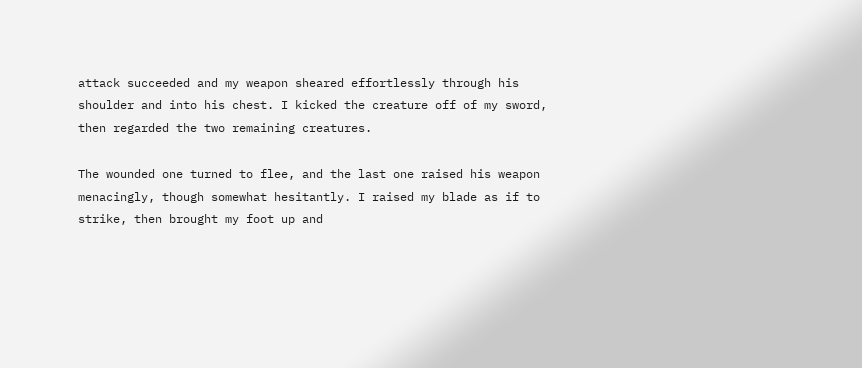attack succeeded and my weapon sheared effortlessly through his shoulder and into his chest. I kicked the creature off of my sword, then regarded the two remaining creatures.

The wounded one turned to flee, and the last one raised his weapon menacingly, though somewhat hesitantly. I raised my blade as if to strike, then brought my foot up and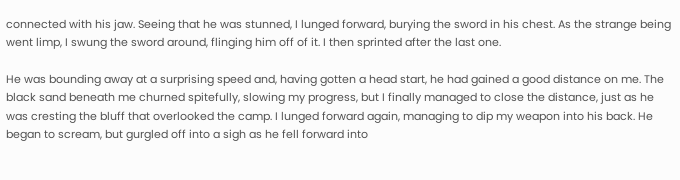connected with his jaw. Seeing that he was stunned, I lunged forward, burying the sword in his chest. As the strange being went limp, I swung the sword around, flinging him off of it. I then sprinted after the last one.

He was bounding away at a surprising speed and, having gotten a head start, he had gained a good distance on me. The black sand beneath me churned spitefully, slowing my progress, but I finally managed to close the distance, just as he was cresting the bluff that overlooked the camp. I lunged forward again, managing to dip my weapon into his back. He began to scream, but gurgled off into a sigh as he fell forward into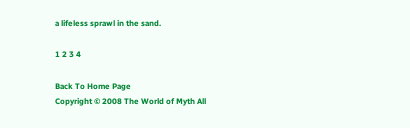a lifeless sprawl in the sand.

1 2 3 4

Back To Home Page
Copyright © 2008 The World of Myth All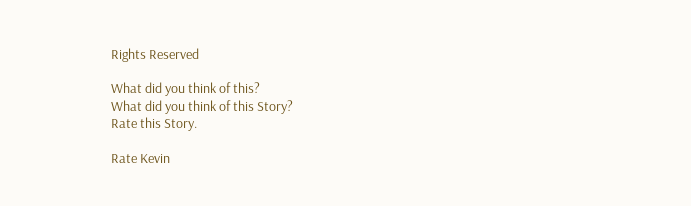Rights Reserved

What did you think of this?
What did you think of this Story?
Rate this Story.

Rate Kevin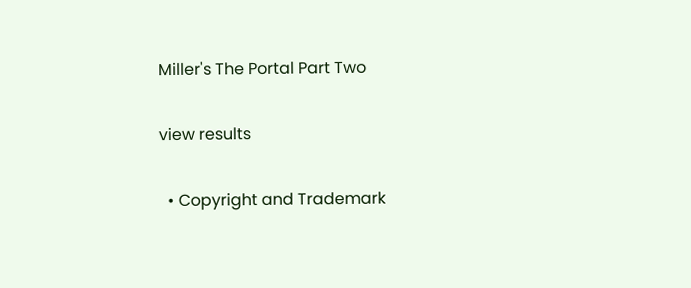Miller's The Portal Part Two

view results

  • Copyright and Trademark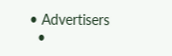• Advertisers
  •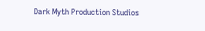Dark Myth Production Studios